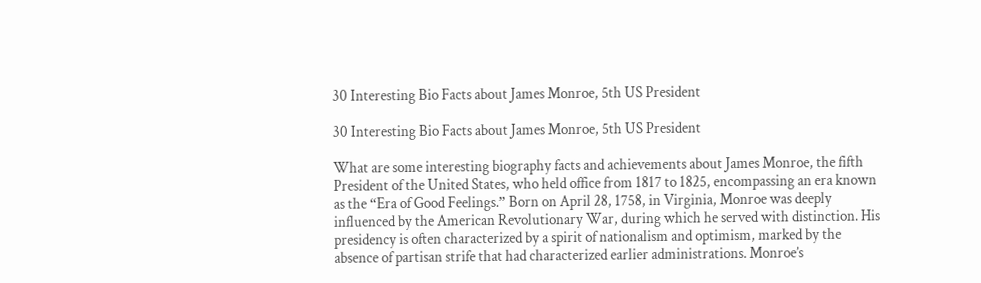30 Interesting Bio Facts about James Monroe, 5th US President

30 Interesting Bio Facts about James Monroe, 5th US President

What are some interesting biography facts and achievements about James Monroe, the fifth President of the United States, who held office from 1817 to 1825, encompassing an era known as the “Era of Good Feelings.” Born on April 28, 1758, in Virginia, Monroe was deeply influenced by the American Revolutionary War, during which he served with distinction. His presidency is often characterized by a spirit of nationalism and optimism, marked by the absence of partisan strife that had characterized earlier administrations. Monroe’s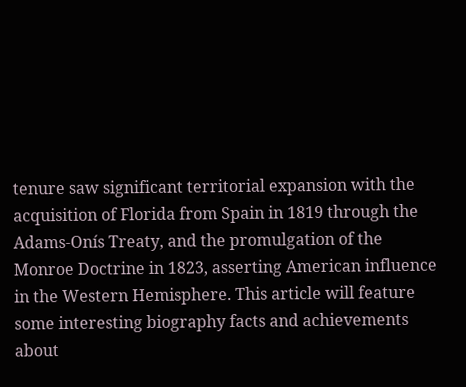tenure saw significant territorial expansion with the acquisition of Florida from Spain in 1819 through the Adams-Onís Treaty, and the promulgation of the Monroe Doctrine in 1823, asserting American influence in the Western Hemisphere. This article will feature some interesting biography facts and achievements about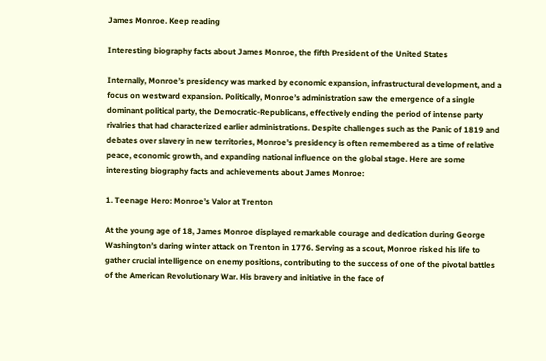James Monroe. Keep reading

Interesting biography facts about James Monroe, the fifth President of the United States

Internally, Monroe’s presidency was marked by economic expansion, infrastructural development, and a focus on westward expansion. Politically, Monroe’s administration saw the emergence of a single dominant political party, the Democratic-Republicans, effectively ending the period of intense party rivalries that had characterized earlier administrations. Despite challenges such as the Panic of 1819 and debates over slavery in new territories, Monroe’s presidency is often remembered as a time of relative peace, economic growth, and expanding national influence on the global stage. Here are some interesting biography facts and achievements about James Monroe:

1. Teenage Hero: Monroe’s Valor at Trenton

At the young age of 18, James Monroe displayed remarkable courage and dedication during George Washington’s daring winter attack on Trenton in 1776. Serving as a scout, Monroe risked his life to gather crucial intelligence on enemy positions, contributing to the success of one of the pivotal battles of the American Revolutionary War. His bravery and initiative in the face of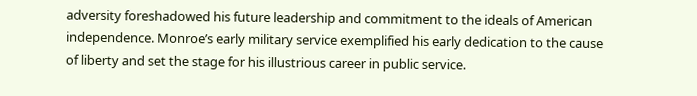adversity foreshadowed his future leadership and commitment to the ideals of American independence. Monroe’s early military service exemplified his early dedication to the cause of liberty and set the stage for his illustrious career in public service.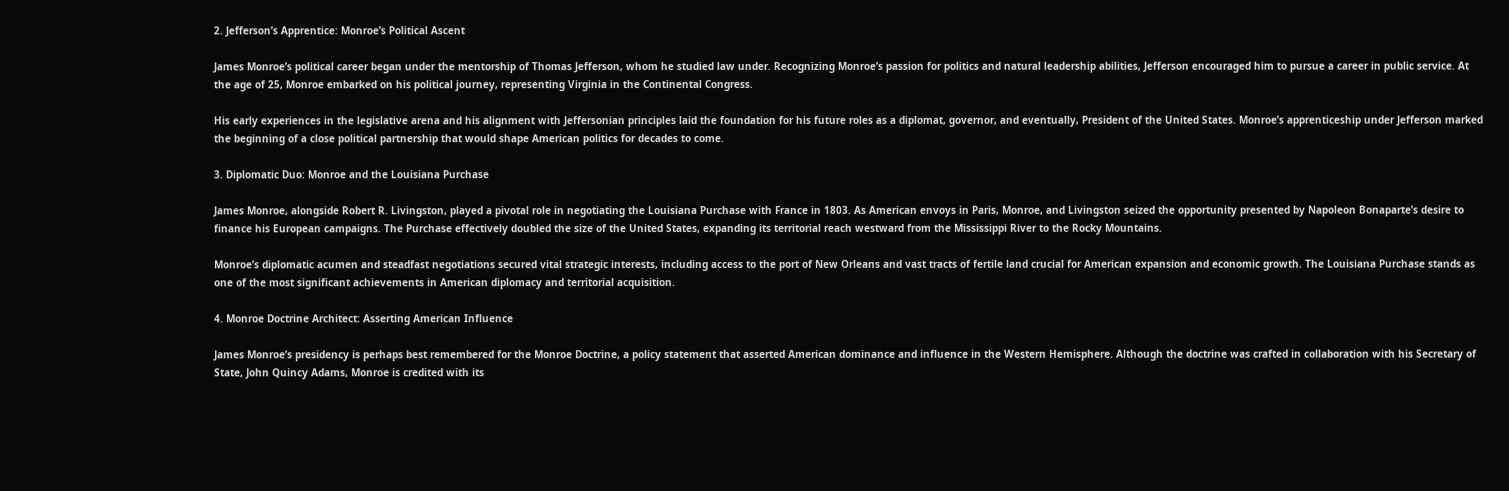2. Jefferson’s Apprentice: Monroe’s Political Ascent

James Monroe’s political career began under the mentorship of Thomas Jefferson, whom he studied law under. Recognizing Monroe’s passion for politics and natural leadership abilities, Jefferson encouraged him to pursue a career in public service. At the age of 25, Monroe embarked on his political journey, representing Virginia in the Continental Congress.

His early experiences in the legislative arena and his alignment with Jeffersonian principles laid the foundation for his future roles as a diplomat, governor, and eventually, President of the United States. Monroe’s apprenticeship under Jefferson marked the beginning of a close political partnership that would shape American politics for decades to come.

3. Diplomatic Duo: Monroe and the Louisiana Purchase

James Monroe, alongside Robert R. Livingston, played a pivotal role in negotiating the Louisiana Purchase with France in 1803. As American envoys in Paris, Monroe, and Livingston seized the opportunity presented by Napoleon Bonaparte’s desire to finance his European campaigns. The Purchase effectively doubled the size of the United States, expanding its territorial reach westward from the Mississippi River to the Rocky Mountains.

Monroe’s diplomatic acumen and steadfast negotiations secured vital strategic interests, including access to the port of New Orleans and vast tracts of fertile land crucial for American expansion and economic growth. The Louisiana Purchase stands as one of the most significant achievements in American diplomacy and territorial acquisition.

4. Monroe Doctrine Architect: Asserting American Influence

James Monroe’s presidency is perhaps best remembered for the Monroe Doctrine, a policy statement that asserted American dominance and influence in the Western Hemisphere. Although the doctrine was crafted in collaboration with his Secretary of State, John Quincy Adams, Monroe is credited with its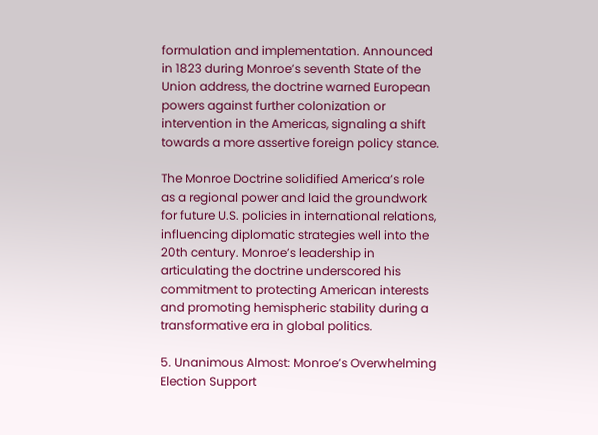formulation and implementation. Announced in 1823 during Monroe’s seventh State of the Union address, the doctrine warned European powers against further colonization or intervention in the Americas, signaling a shift towards a more assertive foreign policy stance.

The Monroe Doctrine solidified America’s role as a regional power and laid the groundwork for future U.S. policies in international relations, influencing diplomatic strategies well into the 20th century. Monroe’s leadership in articulating the doctrine underscored his commitment to protecting American interests and promoting hemispheric stability during a transformative era in global politics.

5. Unanimous Almost: Monroe’s Overwhelming Election Support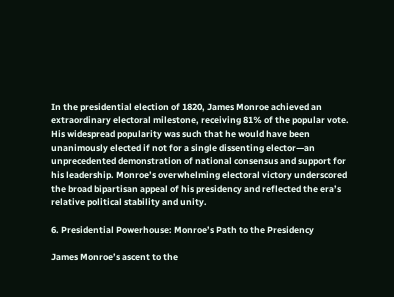In the presidential election of 1820, James Monroe achieved an extraordinary electoral milestone, receiving 81% of the popular vote. His widespread popularity was such that he would have been unanimously elected if not for a single dissenting elector—an unprecedented demonstration of national consensus and support for his leadership. Monroe’s overwhelming electoral victory underscored the broad bipartisan appeal of his presidency and reflected the era’s relative political stability and unity.

6. Presidential Powerhouse: Monroe’s Path to the Presidency

James Monroe’s ascent to the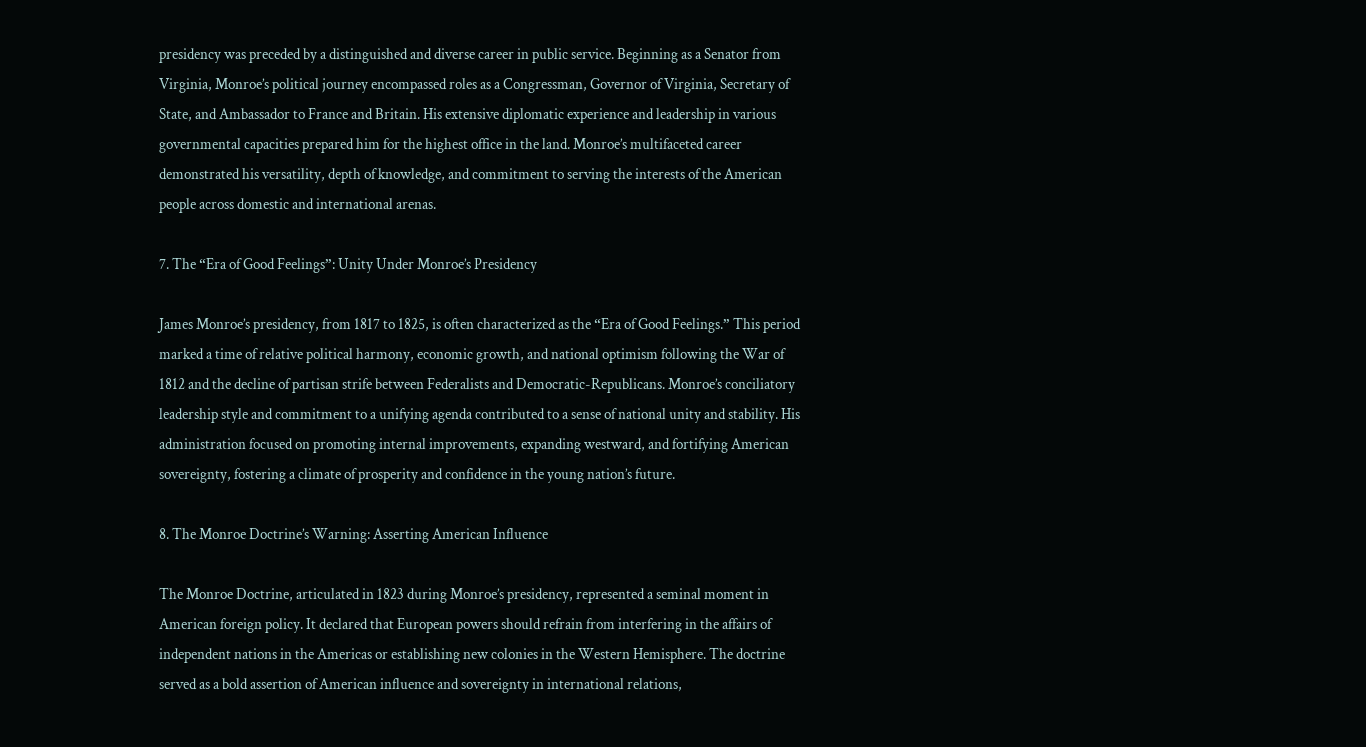presidency was preceded by a distinguished and diverse career in public service. Beginning as a Senator from Virginia, Monroe’s political journey encompassed roles as a Congressman, Governor of Virginia, Secretary of State, and Ambassador to France and Britain. His extensive diplomatic experience and leadership in various governmental capacities prepared him for the highest office in the land. Monroe’s multifaceted career demonstrated his versatility, depth of knowledge, and commitment to serving the interests of the American people across domestic and international arenas.

7. The “Era of Good Feelings”: Unity Under Monroe’s Presidency

James Monroe’s presidency, from 1817 to 1825, is often characterized as the “Era of Good Feelings.” This period marked a time of relative political harmony, economic growth, and national optimism following the War of 1812 and the decline of partisan strife between Federalists and Democratic-Republicans. Monroe’s conciliatory leadership style and commitment to a unifying agenda contributed to a sense of national unity and stability. His administration focused on promoting internal improvements, expanding westward, and fortifying American sovereignty, fostering a climate of prosperity and confidence in the young nation’s future.

8. The Monroe Doctrine’s Warning: Asserting American Influence

The Monroe Doctrine, articulated in 1823 during Monroe’s presidency, represented a seminal moment in American foreign policy. It declared that European powers should refrain from interfering in the affairs of independent nations in the Americas or establishing new colonies in the Western Hemisphere. The doctrine served as a bold assertion of American influence and sovereignty in international relations,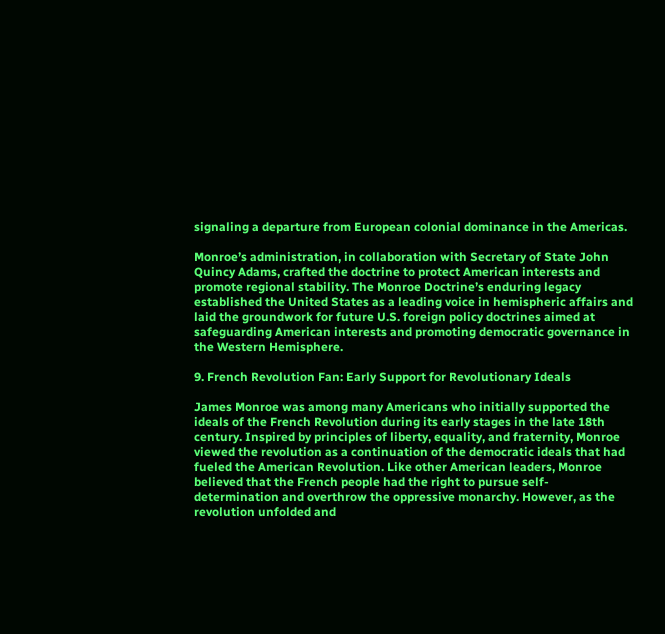signaling a departure from European colonial dominance in the Americas.

Monroe’s administration, in collaboration with Secretary of State John Quincy Adams, crafted the doctrine to protect American interests and promote regional stability. The Monroe Doctrine’s enduring legacy established the United States as a leading voice in hemispheric affairs and laid the groundwork for future U.S. foreign policy doctrines aimed at safeguarding American interests and promoting democratic governance in the Western Hemisphere.

9. French Revolution Fan: Early Support for Revolutionary Ideals

James Monroe was among many Americans who initially supported the ideals of the French Revolution during its early stages in the late 18th century. Inspired by principles of liberty, equality, and fraternity, Monroe viewed the revolution as a continuation of the democratic ideals that had fueled the American Revolution. Like other American leaders, Monroe believed that the French people had the right to pursue self-determination and overthrow the oppressive monarchy. However, as the revolution unfolded and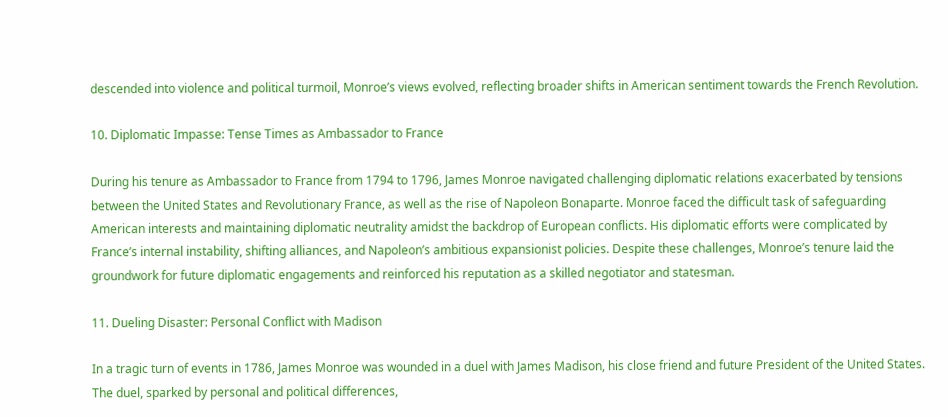descended into violence and political turmoil, Monroe’s views evolved, reflecting broader shifts in American sentiment towards the French Revolution.

10. Diplomatic Impasse: Tense Times as Ambassador to France

During his tenure as Ambassador to France from 1794 to 1796, James Monroe navigated challenging diplomatic relations exacerbated by tensions between the United States and Revolutionary France, as well as the rise of Napoleon Bonaparte. Monroe faced the difficult task of safeguarding American interests and maintaining diplomatic neutrality amidst the backdrop of European conflicts. His diplomatic efforts were complicated by France’s internal instability, shifting alliances, and Napoleon’s ambitious expansionist policies. Despite these challenges, Monroe’s tenure laid the groundwork for future diplomatic engagements and reinforced his reputation as a skilled negotiator and statesman.

11. Dueling Disaster: Personal Conflict with Madison

In a tragic turn of events in 1786, James Monroe was wounded in a duel with James Madison, his close friend and future President of the United States. The duel, sparked by personal and political differences,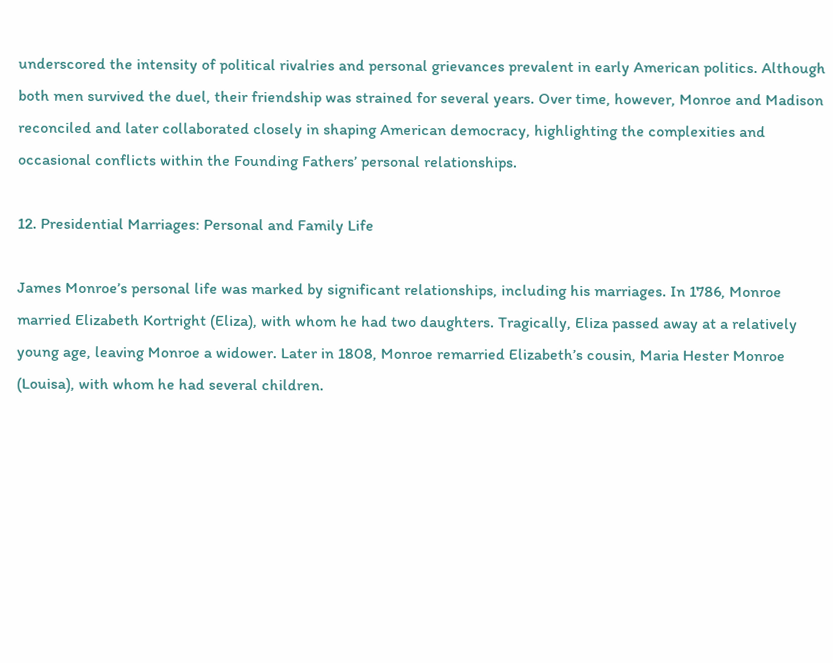underscored the intensity of political rivalries and personal grievances prevalent in early American politics. Although both men survived the duel, their friendship was strained for several years. Over time, however, Monroe and Madison reconciled and later collaborated closely in shaping American democracy, highlighting the complexities and occasional conflicts within the Founding Fathers’ personal relationships.

12. Presidential Marriages: Personal and Family Life

James Monroe’s personal life was marked by significant relationships, including his marriages. In 1786, Monroe married Elizabeth Kortright (Eliza), with whom he had two daughters. Tragically, Eliza passed away at a relatively young age, leaving Monroe a widower. Later in 1808, Monroe remarried Elizabeth’s cousin, Maria Hester Monroe (Louisa), with whom he had several children.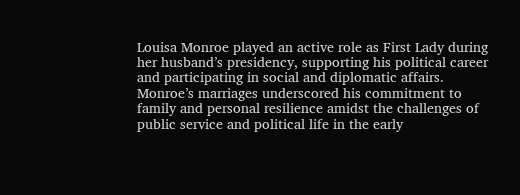Louisa Monroe played an active role as First Lady during her husband’s presidency, supporting his political career and participating in social and diplomatic affairs. Monroe’s marriages underscored his commitment to family and personal resilience amidst the challenges of public service and political life in the early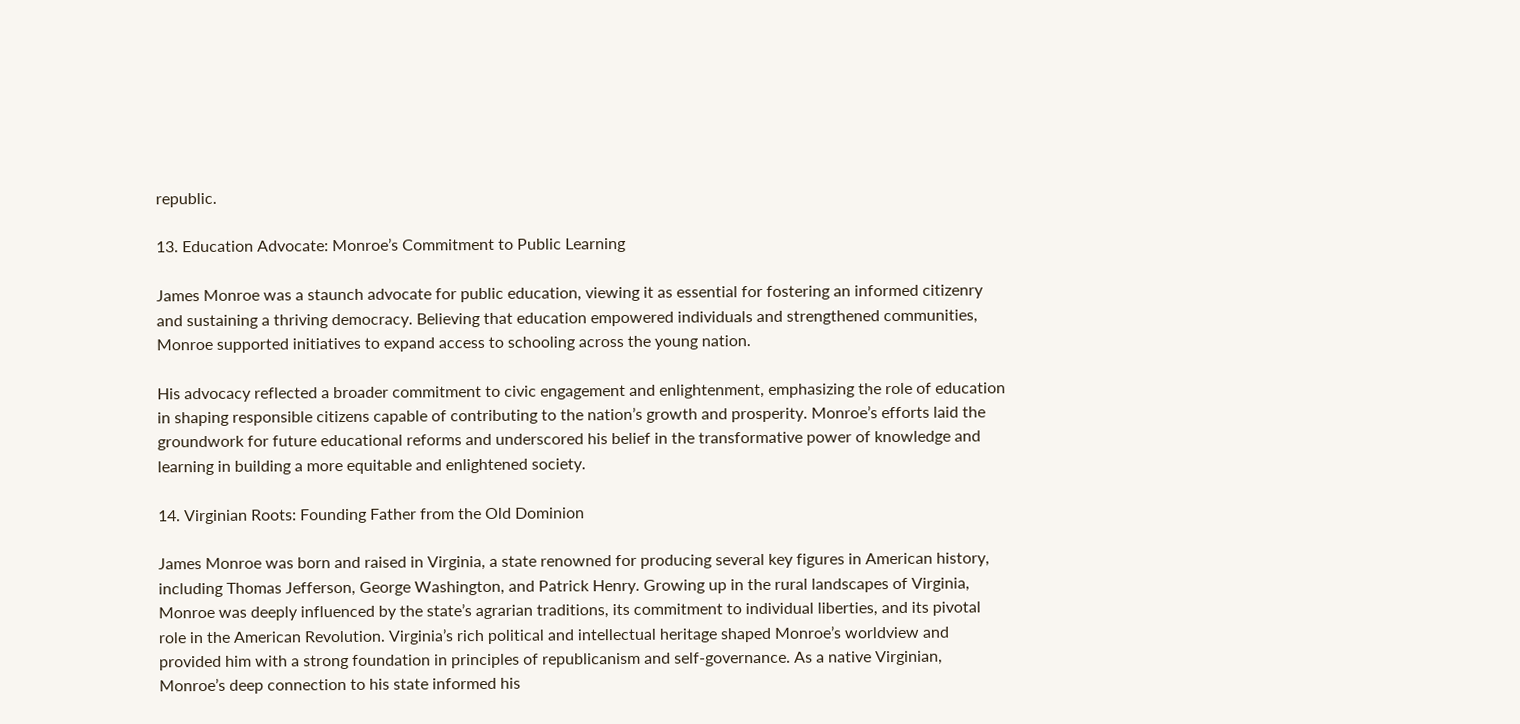republic.

13. Education Advocate: Monroe’s Commitment to Public Learning

James Monroe was a staunch advocate for public education, viewing it as essential for fostering an informed citizenry and sustaining a thriving democracy. Believing that education empowered individuals and strengthened communities, Monroe supported initiatives to expand access to schooling across the young nation.

His advocacy reflected a broader commitment to civic engagement and enlightenment, emphasizing the role of education in shaping responsible citizens capable of contributing to the nation’s growth and prosperity. Monroe’s efforts laid the groundwork for future educational reforms and underscored his belief in the transformative power of knowledge and learning in building a more equitable and enlightened society.

14. Virginian Roots: Founding Father from the Old Dominion

James Monroe was born and raised in Virginia, a state renowned for producing several key figures in American history, including Thomas Jefferson, George Washington, and Patrick Henry. Growing up in the rural landscapes of Virginia, Monroe was deeply influenced by the state’s agrarian traditions, its commitment to individual liberties, and its pivotal role in the American Revolution. Virginia’s rich political and intellectual heritage shaped Monroe’s worldview and provided him with a strong foundation in principles of republicanism and self-governance. As a native Virginian, Monroe’s deep connection to his state informed his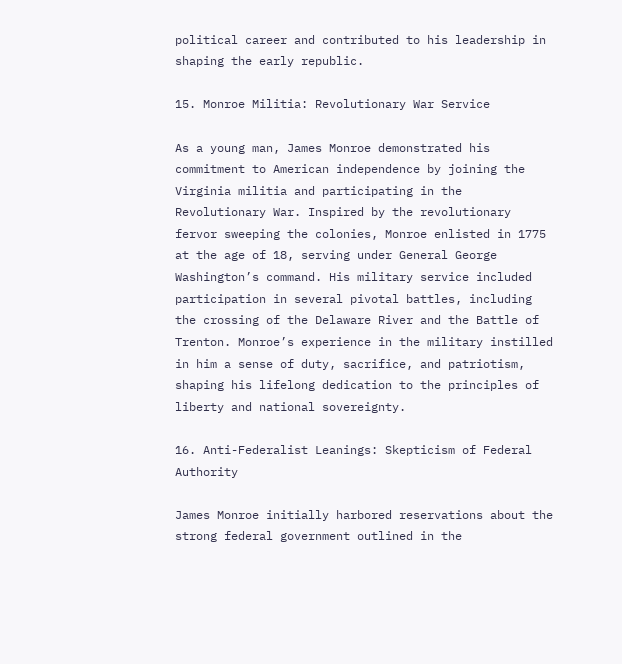political career and contributed to his leadership in shaping the early republic.

15. Monroe Militia: Revolutionary War Service

As a young man, James Monroe demonstrated his commitment to American independence by joining the Virginia militia and participating in the Revolutionary War. Inspired by the revolutionary fervor sweeping the colonies, Monroe enlisted in 1775 at the age of 18, serving under General George Washington’s command. His military service included participation in several pivotal battles, including the crossing of the Delaware River and the Battle of Trenton. Monroe’s experience in the military instilled in him a sense of duty, sacrifice, and patriotism, shaping his lifelong dedication to the principles of liberty and national sovereignty.

16. Anti-Federalist Leanings: Skepticism of Federal Authority

James Monroe initially harbored reservations about the strong federal government outlined in the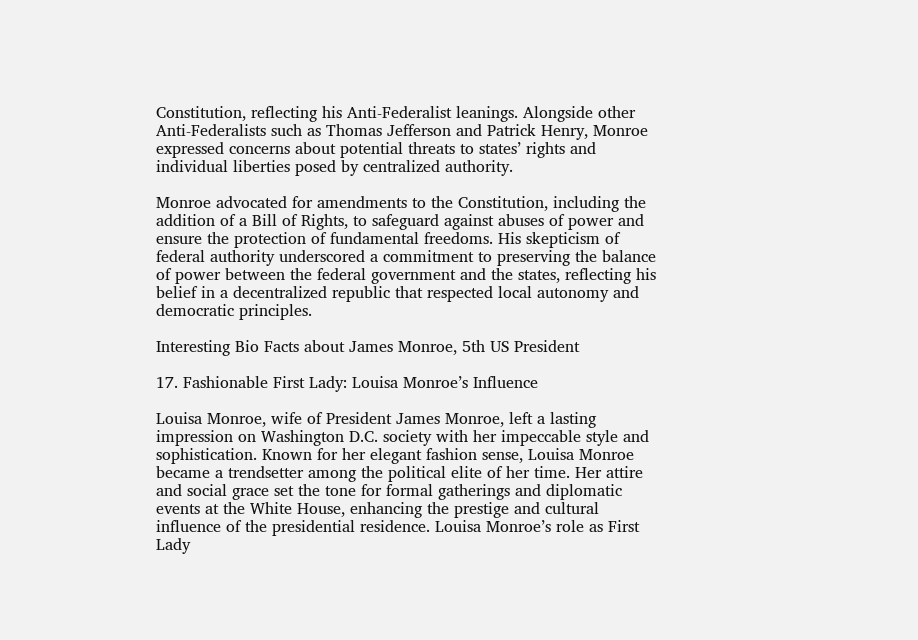Constitution, reflecting his Anti-Federalist leanings. Alongside other Anti-Federalists such as Thomas Jefferson and Patrick Henry, Monroe expressed concerns about potential threats to states’ rights and individual liberties posed by centralized authority.

Monroe advocated for amendments to the Constitution, including the addition of a Bill of Rights, to safeguard against abuses of power and ensure the protection of fundamental freedoms. His skepticism of federal authority underscored a commitment to preserving the balance of power between the federal government and the states, reflecting his belief in a decentralized republic that respected local autonomy and democratic principles.

Interesting Bio Facts about James Monroe, 5th US President

17. Fashionable First Lady: Louisa Monroe’s Influence

Louisa Monroe, wife of President James Monroe, left a lasting impression on Washington D.C. society with her impeccable style and sophistication. Known for her elegant fashion sense, Louisa Monroe became a trendsetter among the political elite of her time. Her attire and social grace set the tone for formal gatherings and diplomatic events at the White House, enhancing the prestige and cultural influence of the presidential residence. Louisa Monroe’s role as First Lady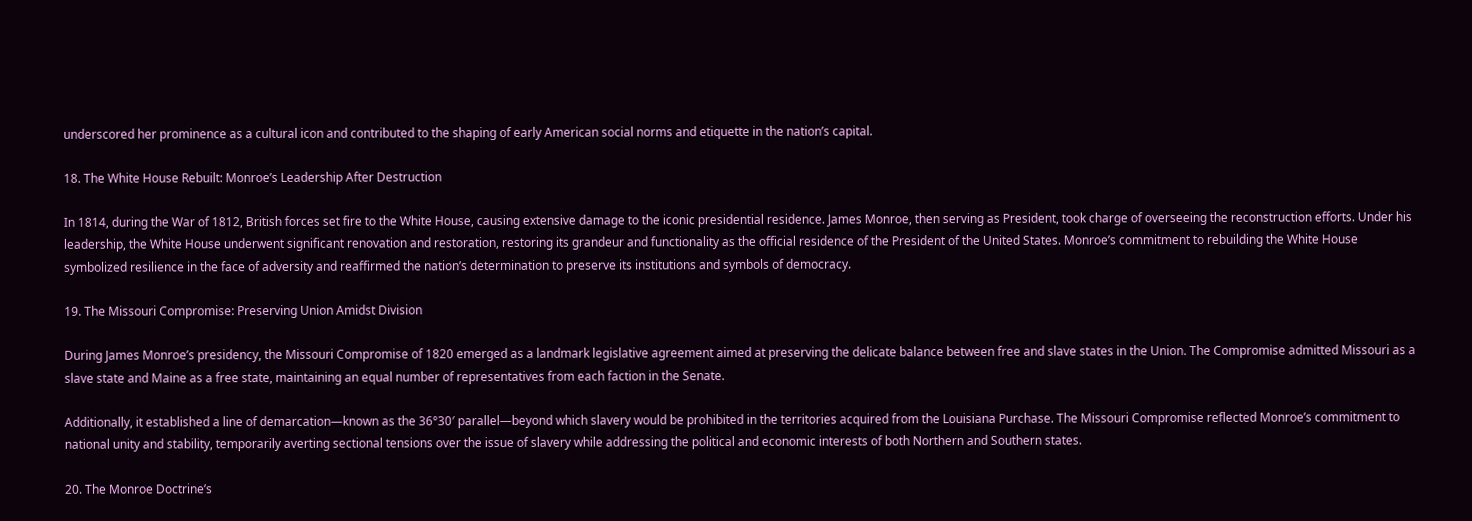underscored her prominence as a cultural icon and contributed to the shaping of early American social norms and etiquette in the nation’s capital.

18. The White House Rebuilt: Monroe’s Leadership After Destruction

In 1814, during the War of 1812, British forces set fire to the White House, causing extensive damage to the iconic presidential residence. James Monroe, then serving as President, took charge of overseeing the reconstruction efforts. Under his leadership, the White House underwent significant renovation and restoration, restoring its grandeur and functionality as the official residence of the President of the United States. Monroe’s commitment to rebuilding the White House symbolized resilience in the face of adversity and reaffirmed the nation’s determination to preserve its institutions and symbols of democracy.

19. The Missouri Compromise: Preserving Union Amidst Division

During James Monroe’s presidency, the Missouri Compromise of 1820 emerged as a landmark legislative agreement aimed at preserving the delicate balance between free and slave states in the Union. The Compromise admitted Missouri as a slave state and Maine as a free state, maintaining an equal number of representatives from each faction in the Senate.

Additionally, it established a line of demarcation—known as the 36°30′ parallel—beyond which slavery would be prohibited in the territories acquired from the Louisiana Purchase. The Missouri Compromise reflected Monroe’s commitment to national unity and stability, temporarily averting sectional tensions over the issue of slavery while addressing the political and economic interests of both Northern and Southern states.

20. The Monroe Doctrine’s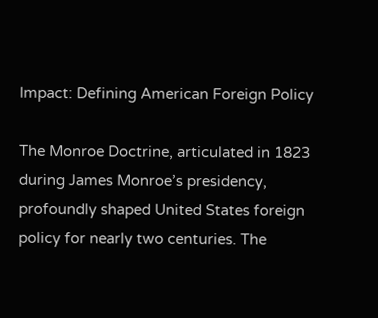Impact: Defining American Foreign Policy

The Monroe Doctrine, articulated in 1823 during James Monroe’s presidency, profoundly shaped United States foreign policy for nearly two centuries. The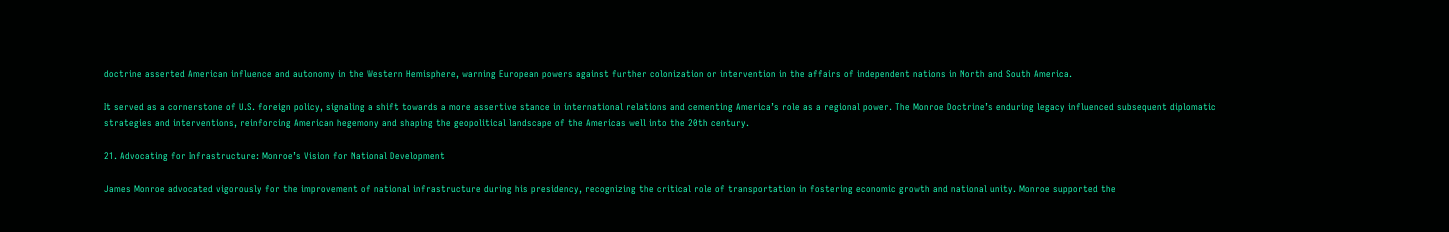doctrine asserted American influence and autonomy in the Western Hemisphere, warning European powers against further colonization or intervention in the affairs of independent nations in North and South America.

It served as a cornerstone of U.S. foreign policy, signaling a shift towards a more assertive stance in international relations and cementing America’s role as a regional power. The Monroe Doctrine’s enduring legacy influenced subsequent diplomatic strategies and interventions, reinforcing American hegemony and shaping the geopolitical landscape of the Americas well into the 20th century.

21. Advocating for Infrastructure: Monroe’s Vision for National Development

James Monroe advocated vigorously for the improvement of national infrastructure during his presidency, recognizing the critical role of transportation in fostering economic growth and national unity. Monroe supported the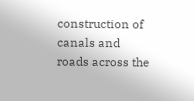construction of canals and roads across the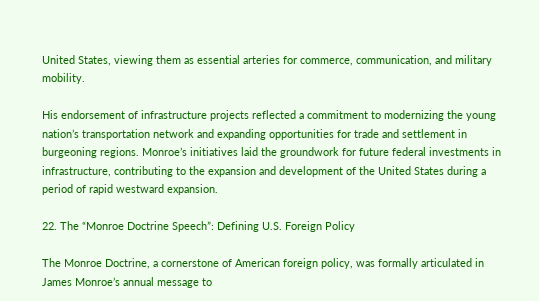United States, viewing them as essential arteries for commerce, communication, and military mobility.

His endorsement of infrastructure projects reflected a commitment to modernizing the young nation’s transportation network and expanding opportunities for trade and settlement in burgeoning regions. Monroe’s initiatives laid the groundwork for future federal investments in infrastructure, contributing to the expansion and development of the United States during a period of rapid westward expansion.

22. The “Monroe Doctrine Speech”: Defining U.S. Foreign Policy

The Monroe Doctrine, a cornerstone of American foreign policy, was formally articulated in James Monroe’s annual message to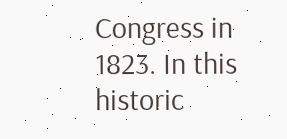Congress in 1823. In this historic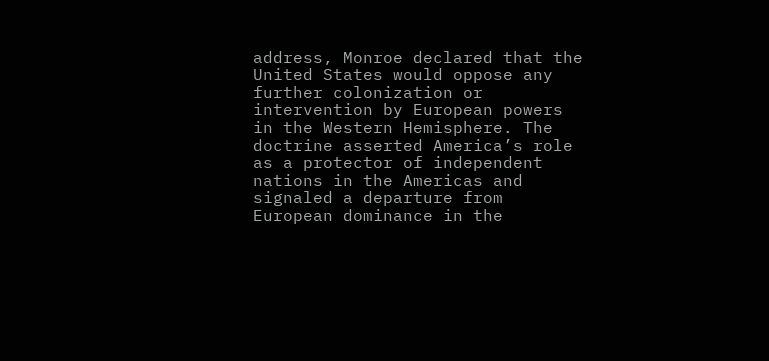address, Monroe declared that the United States would oppose any further colonization or intervention by European powers in the Western Hemisphere. The doctrine asserted America’s role as a protector of independent nations in the Americas and signaled a departure from European dominance in the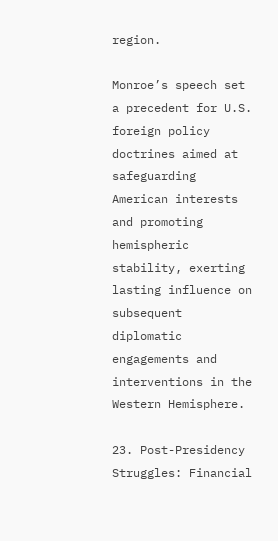region.

Monroe’s speech set a precedent for U.S. foreign policy doctrines aimed at safeguarding American interests and promoting hemispheric stability, exerting lasting influence on subsequent diplomatic engagements and interventions in the Western Hemisphere.

23. Post-Presidency Struggles: Financial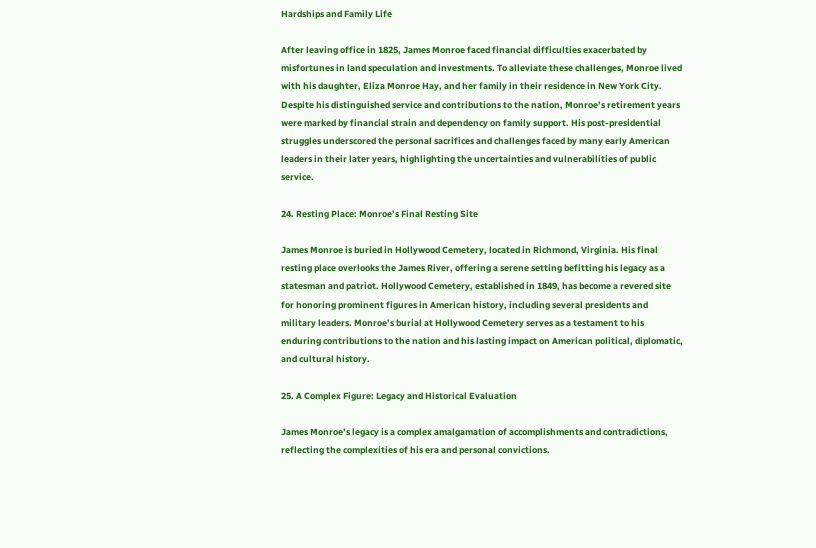Hardships and Family Life

After leaving office in 1825, James Monroe faced financial difficulties exacerbated by misfortunes in land speculation and investments. To alleviate these challenges, Monroe lived with his daughter, Eliza Monroe Hay, and her family in their residence in New York City. Despite his distinguished service and contributions to the nation, Monroe’s retirement years were marked by financial strain and dependency on family support. His post-presidential struggles underscored the personal sacrifices and challenges faced by many early American leaders in their later years, highlighting the uncertainties and vulnerabilities of public service.

24. Resting Place: Monroe’s Final Resting Site

James Monroe is buried in Hollywood Cemetery, located in Richmond, Virginia. His final resting place overlooks the James River, offering a serene setting befitting his legacy as a statesman and patriot. Hollywood Cemetery, established in 1849, has become a revered site for honoring prominent figures in American history, including several presidents and military leaders. Monroe’s burial at Hollywood Cemetery serves as a testament to his enduring contributions to the nation and his lasting impact on American political, diplomatic, and cultural history.

25. A Complex Figure: Legacy and Historical Evaluation

James Monroe’s legacy is a complex amalgamation of accomplishments and contradictions, reflecting the complexities of his era and personal convictions.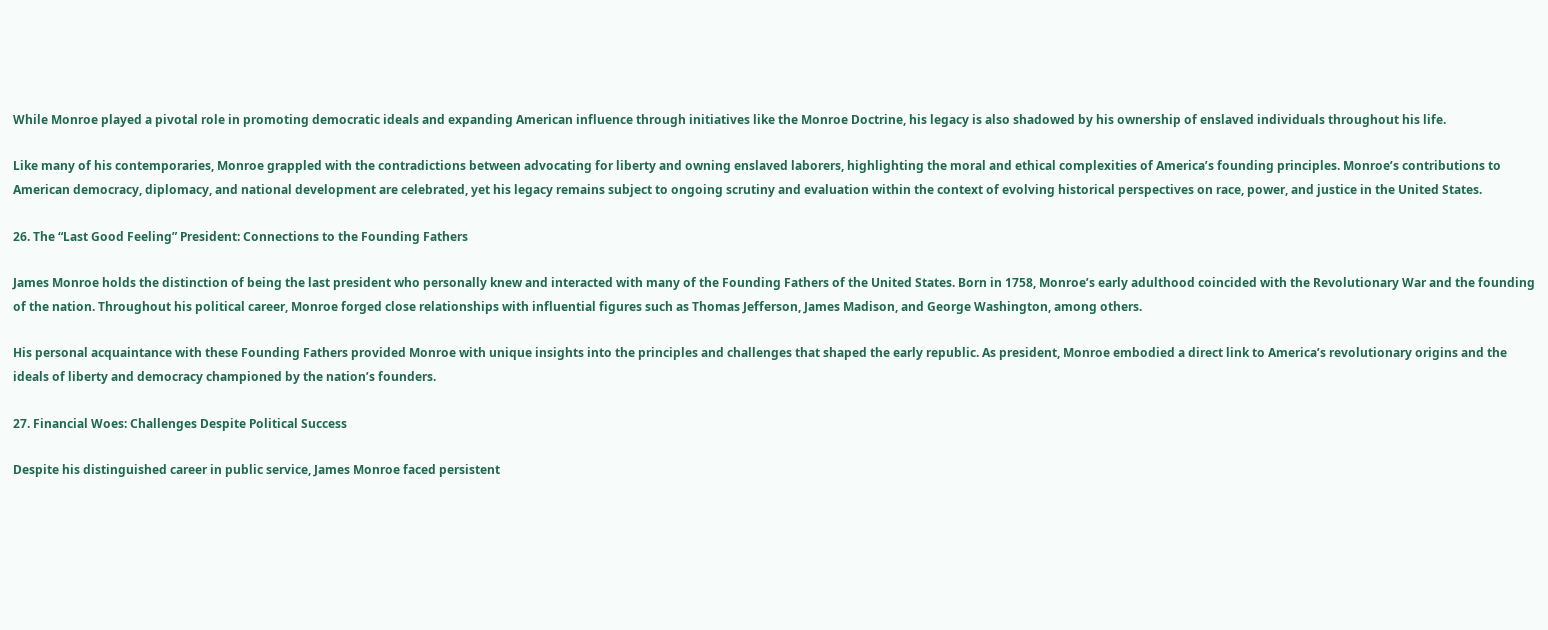While Monroe played a pivotal role in promoting democratic ideals and expanding American influence through initiatives like the Monroe Doctrine, his legacy is also shadowed by his ownership of enslaved individuals throughout his life.

Like many of his contemporaries, Monroe grappled with the contradictions between advocating for liberty and owning enslaved laborers, highlighting the moral and ethical complexities of America’s founding principles. Monroe’s contributions to American democracy, diplomacy, and national development are celebrated, yet his legacy remains subject to ongoing scrutiny and evaluation within the context of evolving historical perspectives on race, power, and justice in the United States.

26. The “Last Good Feeling” President: Connections to the Founding Fathers

James Monroe holds the distinction of being the last president who personally knew and interacted with many of the Founding Fathers of the United States. Born in 1758, Monroe’s early adulthood coincided with the Revolutionary War and the founding of the nation. Throughout his political career, Monroe forged close relationships with influential figures such as Thomas Jefferson, James Madison, and George Washington, among others.

His personal acquaintance with these Founding Fathers provided Monroe with unique insights into the principles and challenges that shaped the early republic. As president, Monroe embodied a direct link to America’s revolutionary origins and the ideals of liberty and democracy championed by the nation’s founders.

27. Financial Woes: Challenges Despite Political Success

Despite his distinguished career in public service, James Monroe faced persistent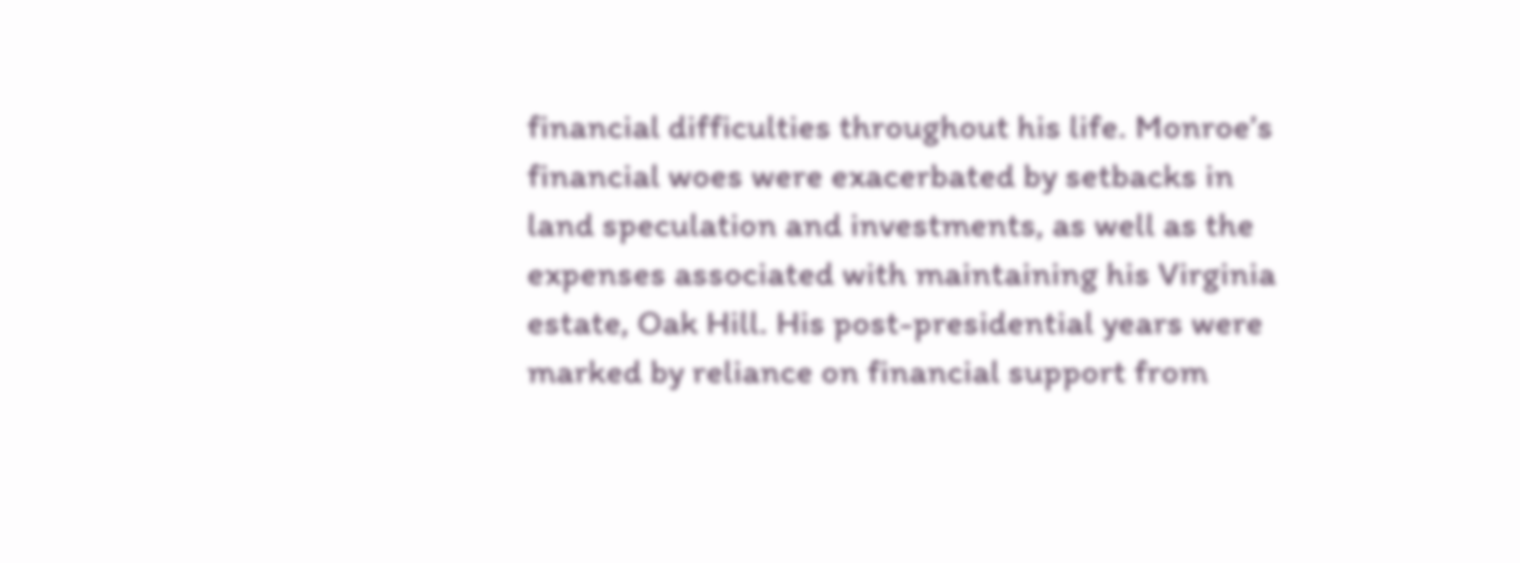financial difficulties throughout his life. Monroe’s financial woes were exacerbated by setbacks in land speculation and investments, as well as the expenses associated with maintaining his Virginia estate, Oak Hill. His post-presidential years were marked by reliance on financial support from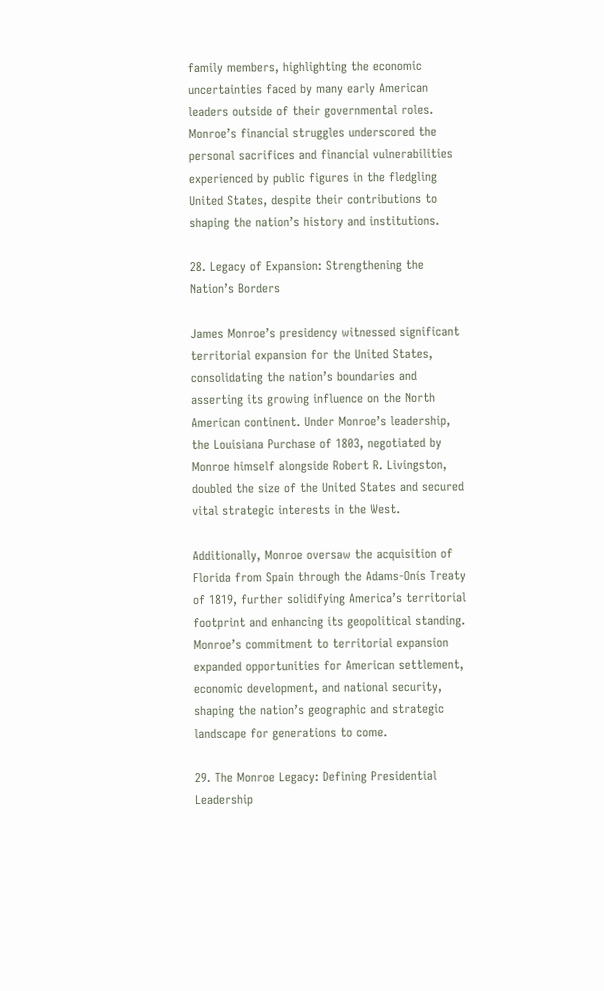family members, highlighting the economic uncertainties faced by many early American leaders outside of their governmental roles. Monroe’s financial struggles underscored the personal sacrifices and financial vulnerabilities experienced by public figures in the fledgling United States, despite their contributions to shaping the nation’s history and institutions.

28. Legacy of Expansion: Strengthening the Nation’s Borders

James Monroe’s presidency witnessed significant territorial expansion for the United States, consolidating the nation’s boundaries and asserting its growing influence on the North American continent. Under Monroe’s leadership, the Louisiana Purchase of 1803, negotiated by Monroe himself alongside Robert R. Livingston, doubled the size of the United States and secured vital strategic interests in the West.

Additionally, Monroe oversaw the acquisition of Florida from Spain through the Adams-Onís Treaty of 1819, further solidifying America’s territorial footprint and enhancing its geopolitical standing. Monroe’s commitment to territorial expansion expanded opportunities for American settlement, economic development, and national security, shaping the nation’s geographic and strategic landscape for generations to come.

29. The Monroe Legacy: Defining Presidential Leadership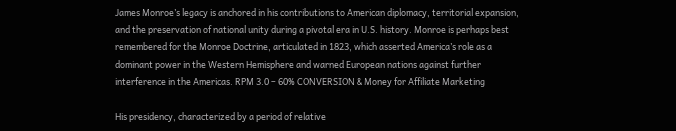James Monroe’s legacy is anchored in his contributions to American diplomacy, territorial expansion, and the preservation of national unity during a pivotal era in U.S. history. Monroe is perhaps best remembered for the Monroe Doctrine, articulated in 1823, which asserted America’s role as a dominant power in the Western Hemisphere and warned European nations against further interference in the Americas. RPM 3.0 – 60% CONVERSION & Money for Affiliate Marketing

His presidency, characterized by a period of relative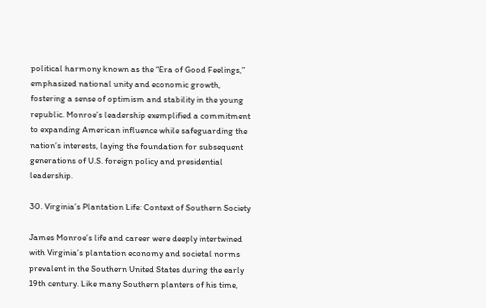political harmony known as the “Era of Good Feelings,” emphasized national unity and economic growth, fostering a sense of optimism and stability in the young republic. Monroe’s leadership exemplified a commitment to expanding American influence while safeguarding the nation’s interests, laying the foundation for subsequent generations of U.S. foreign policy and presidential leadership.

30. Virginia’s Plantation Life: Context of Southern Society

James Monroe’s life and career were deeply intertwined with Virginia’s plantation economy and societal norms prevalent in the Southern United States during the early 19th century. Like many Southern planters of his time,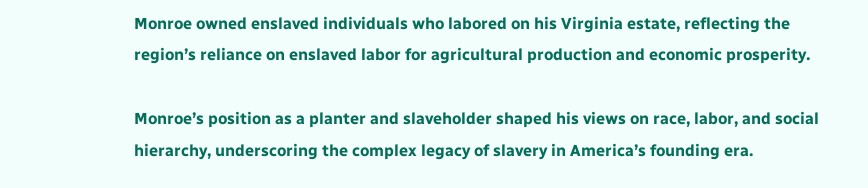Monroe owned enslaved individuals who labored on his Virginia estate, reflecting the region’s reliance on enslaved labor for agricultural production and economic prosperity.

Monroe’s position as a planter and slaveholder shaped his views on race, labor, and social hierarchy, underscoring the complex legacy of slavery in America’s founding era.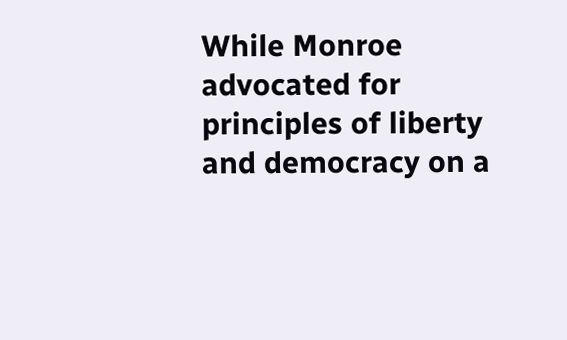While Monroe advocated for principles of liberty and democracy on a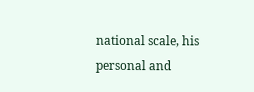national scale, his personal and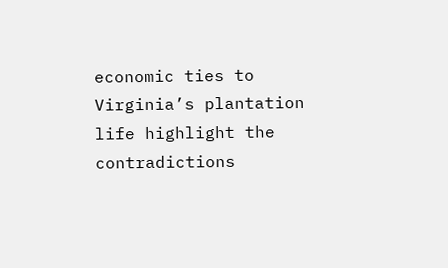economic ties to Virginia’s plantation life highlight the contradictions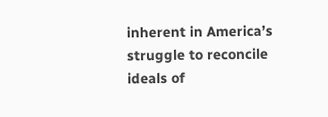inherent in America’s struggle to reconcile ideals of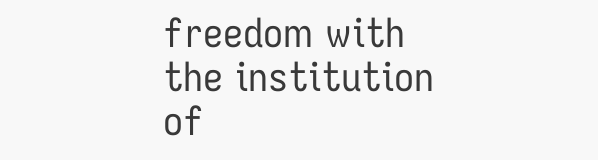freedom with the institution of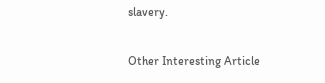slavery.

Other Interesting Article